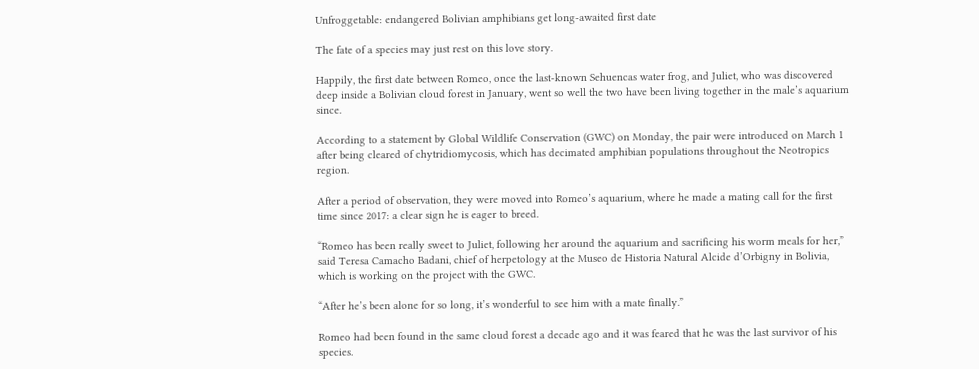Unfroggetable: endangered Bolivian amphibians get long-awaited first date

The fate of a species may just rest on this love story.

Happily, the first date between Romeo, once the last-known Sehuencas water frog, and Juliet, who was discovered deep inside a Bolivian cloud forest in January, went so well the two have been living together in the male’s aquarium since.

According to a statement by Global Wildlife Conservation (GWC) on Monday, the pair were introduced on March 1 after being cleared of chytridiomycosis, which has decimated amphibian populations throughout the Neotropics region.

After a period of observation, they were moved into Romeo’s aquarium, where he made a mating call for the first time since 2017: a clear sign he is eager to breed.

“Romeo has been really sweet to Juliet, following her around the aquarium and sacrificing his worm meals for her,” said Teresa Camacho Badani, chief of herpetology at the Museo de Historia Natural Alcide d’Orbigny in Bolivia, which is working on the project with the GWC.

“After he’s been alone for so long, it’s wonderful to see him with a mate finally.”

Romeo had been found in the same cloud forest a decade ago and it was feared that he was the last survivor of his species.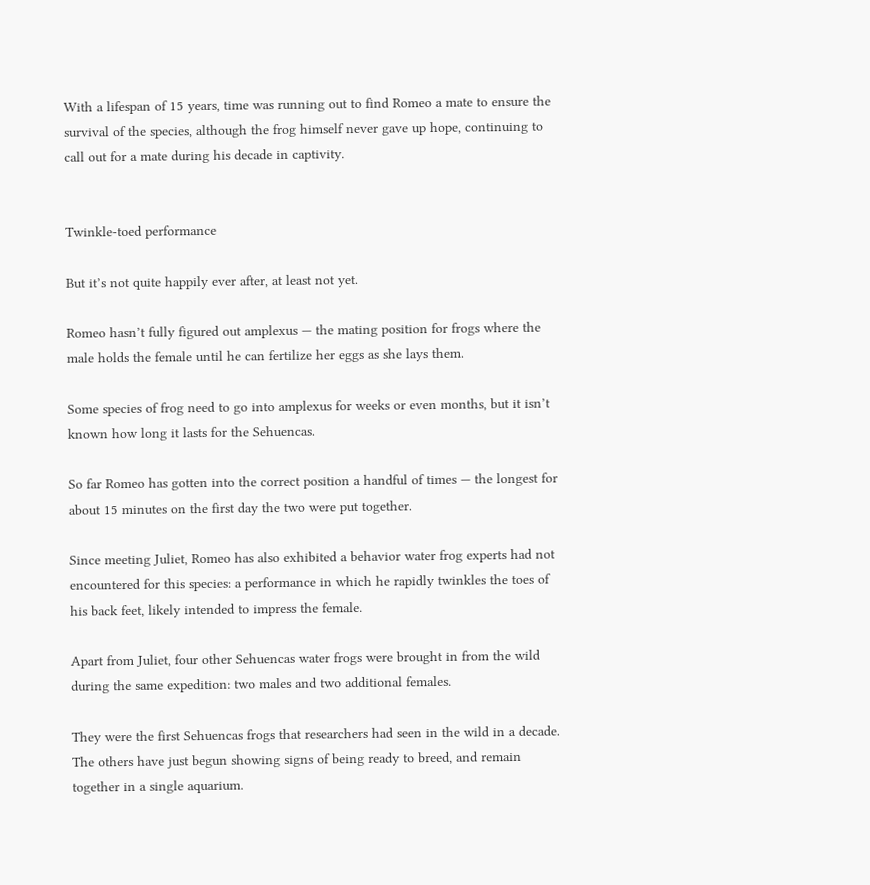With a lifespan of 15 years, time was running out to find Romeo a mate to ensure the survival of the species, although the frog himself never gave up hope, continuing to call out for a mate during his decade in captivity.


Twinkle-toed performance

But it’s not quite happily ever after, at least not yet.

Romeo hasn’t fully figured out amplexus — the mating position for frogs where the male holds the female until he can fertilize her eggs as she lays them.

Some species of frog need to go into amplexus for weeks or even months, but it isn’t known how long it lasts for the Sehuencas.

So far Romeo has gotten into the correct position a handful of times — the longest for about 15 minutes on the first day the two were put together.

Since meeting Juliet, Romeo has also exhibited a behavior water frog experts had not encountered for this species: a performance in which he rapidly twinkles the toes of his back feet, likely intended to impress the female.

Apart from Juliet, four other Sehuencas water frogs were brought in from the wild during the same expedition: two males and two additional females.

They were the first Sehuencas frogs that researchers had seen in the wild in a decade. The others have just begun showing signs of being ready to breed, and remain together in a single aquarium.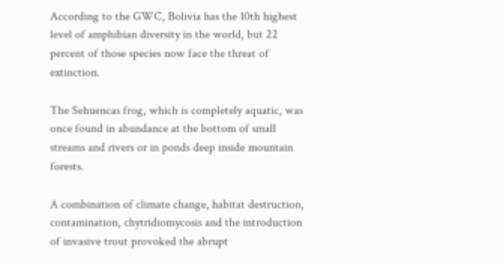According to the GWC, Bolivia has the 10th highest level of amphibian diversity in the world, but 22 percent of those species now face the threat of extinction.

The Sehuencas frog, which is completely aquatic, was once found in abundance at the bottom of small streams and rivers or in ponds deep inside mountain forests.

A combination of climate change, habitat destruction, contamination, chytridiomycosis and the introduction of invasive trout provoked the abrupt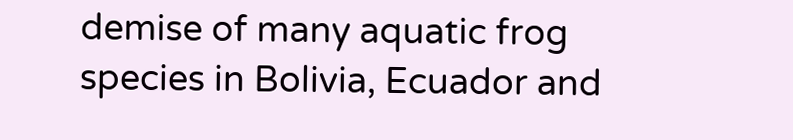demise of many aquatic frog species in Bolivia, Ecuador and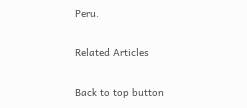Peru.

Related Articles

Back to top button